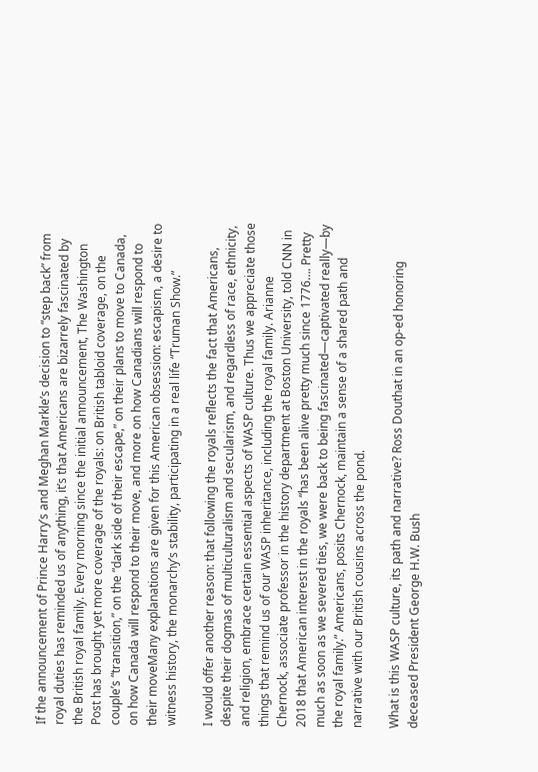If the announcement of Prince Harry’s and Meghan Markle’s decision to “step back” from royal duties has reminded us of anything, it’s that Americans are bizarrely fascinated by the British royal family. Every morning since the initial announcement, The Washington Post has brought yet more coverage of the royals: on British tabloid coverage, on the couple’s “transition,” on the “dark side of their escape,” on their plans to move to Canada, on how Canada will respond to their move, and more on how Canadians will respond to their moveMany explanations are given for this American obsession: escapism, a desire to witness history, the monarchy’s stability, participating in a real life “Truman Show.”

I would offer another reason: that following the royals reflects the fact that Americans, despite their dogmas of multiculturalism and secularism, and regardless of race, ethnicity, and religion, embrace certain essential aspects of WASP culture. Thus we appreciate those things that remind us of our WASP inheritance, including the royal family. Arianne Chernock, associate professor in the history department at Boston University, told CNN in 2018 that American interest in the royals “has been alive pretty much since 1776…. Pretty much as soon as we severed ties, we were back to being fascinated—captivated really—by the royal family.” Americans, posits Chernock, maintain a sense of a shared path and narrative with our British cousins across the pond.

What is this WASP culture, its path and narrative? Ross Douthat in an op-ed honoring deceased President George H.W. Bush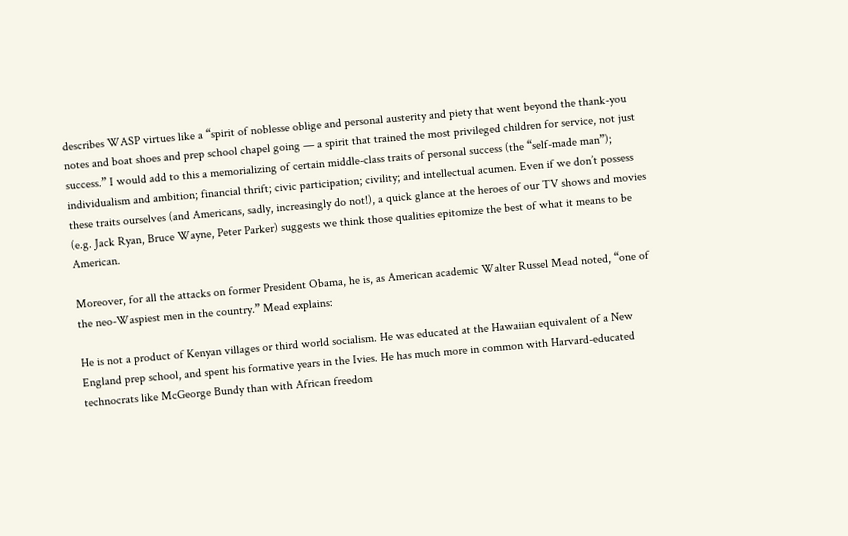describes WASP virtues like a “spirit of noblesse oblige and personal austerity and piety that went beyond the thank-you notes and boat shoes and prep school chapel going — a spirit that trained the most privileged children for service, not just success.” I would add to this a memorializing of certain middle-class traits of personal success (the “self-made man”); individualism and ambition; financial thrift; civic participation; civility; and intellectual acumen. Even if we don’t possess these traits ourselves (and Americans, sadly, increasingly do not!), a quick glance at the heroes of our TV shows and movies (e.g. Jack Ryan, Bruce Wayne, Peter Parker) suggests we think those qualities epitomize the best of what it means to be American.

Moreover, for all the attacks on former President Obama, he is, as American academic Walter Russel Mead noted, “one of the neo-Waspiest men in the country.” Mead explains:

He is not a product of Kenyan villages or third world socialism. He was educated at the Hawaiian equivalent of a New England prep school, and spent his formative years in the Ivies. He has much more in common with Harvard-educated technocrats like McGeorge Bundy than with African freedom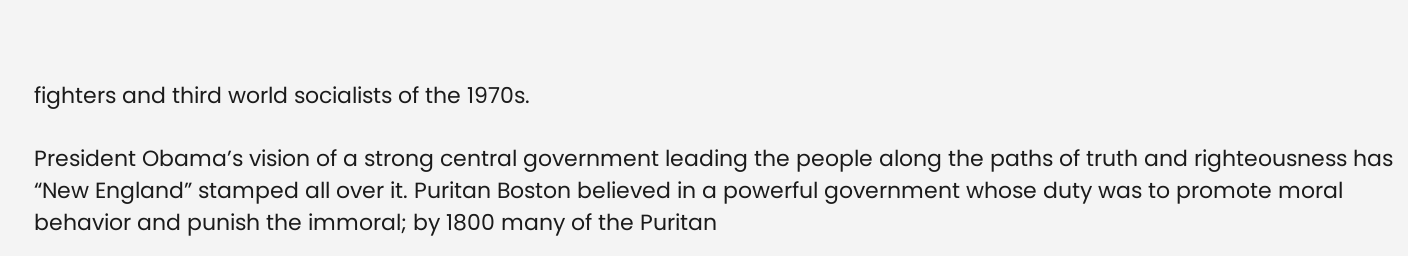fighters and third world socialists of the 1970s.

President Obama’s vision of a strong central government leading the people along the paths of truth and righteousness has “New England” stamped all over it. Puritan Boston believed in a powerful government whose duty was to promote moral behavior and punish the immoral; by 1800 many of the Puritan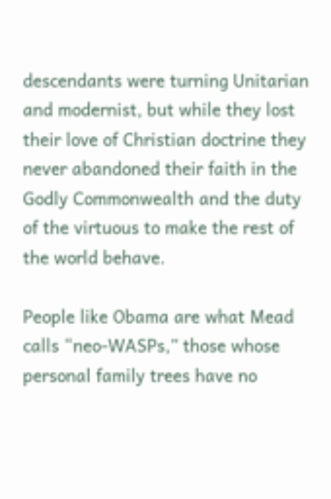descendants were turning Unitarian and modernist, but while they lost their love of Christian doctrine they never abandoned their faith in the Godly Commonwealth and the duty of the virtuous to make the rest of the world behave.

People like Obama are what Mead calls “neo-WASPs,” those whose personal family trees have no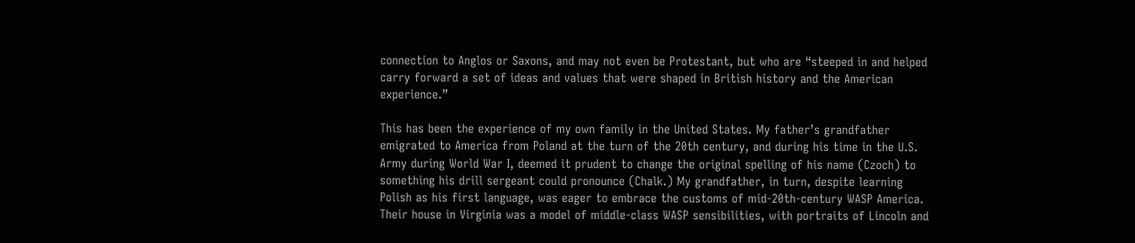connection to Anglos or Saxons, and may not even be Protestant, but who are “steeped in and helped carry forward a set of ideas and values that were shaped in British history and the American experience.”

This has been the experience of my own family in the United States. My father’s grandfather emigrated to America from Poland at the turn of the 20th century, and during his time in the U.S. Army during World War I, deemed it prudent to change the original spelling of his name (Czoch) to something his drill sergeant could pronounce (Chalk.) My grandfather, in turn, despite learning Polish as his first language, was eager to embrace the customs of mid-20th-century WASP America. Their house in Virginia was a model of middle-class WASP sensibilities, with portraits of Lincoln and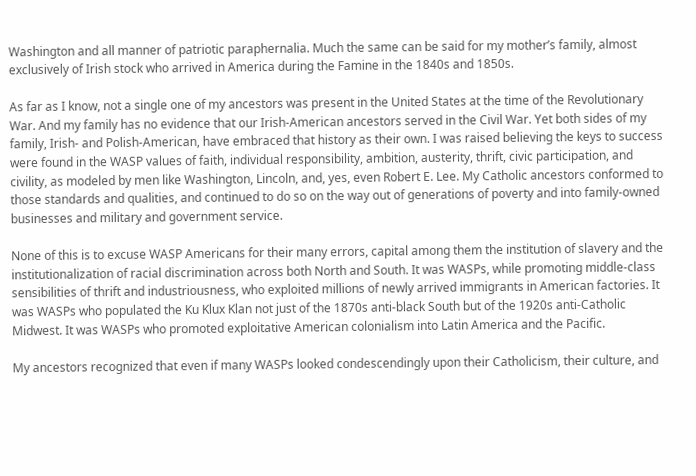Washington and all manner of patriotic paraphernalia. Much the same can be said for my mother’s family, almost exclusively of Irish stock who arrived in America during the Famine in the 1840s and 1850s.

As far as I know, not a single one of my ancestors was present in the United States at the time of the Revolutionary War. And my family has no evidence that our Irish-American ancestors served in the Civil War. Yet both sides of my family, Irish- and Polish-American, have embraced that history as their own. I was raised believing the keys to success were found in the WASP values of faith, individual responsibility, ambition, austerity, thrift, civic participation, and civility, as modeled by men like Washington, Lincoln, and, yes, even Robert E. Lee. My Catholic ancestors conformed to those standards and qualities, and continued to do so on the way out of generations of poverty and into family-owned businesses and military and government service.

None of this is to excuse WASP Americans for their many errors, capital among them the institution of slavery and the institutionalization of racial discrimination across both North and South. It was WASPs, while promoting middle-class sensibilities of thrift and industriousness, who exploited millions of newly arrived immigrants in American factories. It was WASPs who populated the Ku Klux Klan not just of the 1870s anti-black South but of the 1920s anti-Catholic Midwest. It was WASPs who promoted exploitative American colonialism into Latin America and the Pacific.

My ancestors recognized that even if many WASPs looked condescendingly upon their Catholicism, their culture, and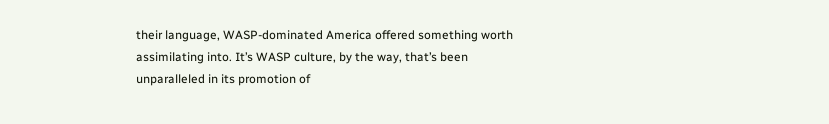their language, WASP-dominated America offered something worth assimilating into. It’s WASP culture, by the way, that’s been unparalleled in its promotion of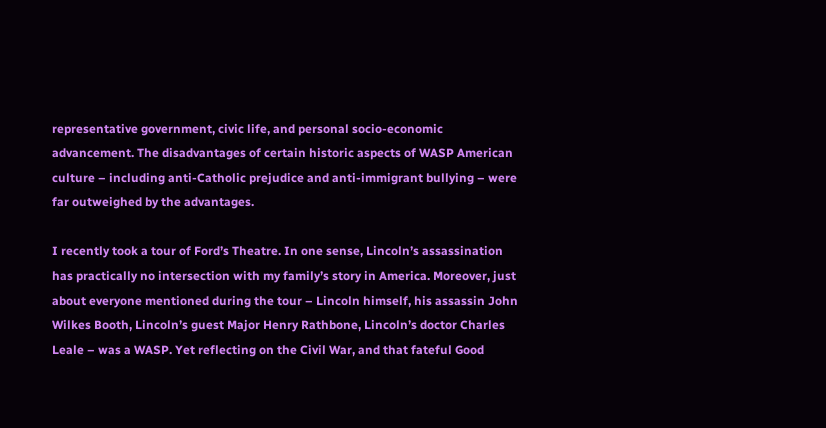representative government, civic life, and personal socio-economic advancement. The disadvantages of certain historic aspects of WASP American culture – including anti-Catholic prejudice and anti-immigrant bullying – were far outweighed by the advantages.

I recently took a tour of Ford’s Theatre. In one sense, Lincoln’s assassination has practically no intersection with my family’s story in America. Moreover, just about everyone mentioned during the tour – Lincoln himself, his assassin John Wilkes Booth, Lincoln’s guest Major Henry Rathbone, Lincoln’s doctor Charles Leale – was a WASP. Yet reflecting on the Civil War, and that fateful Good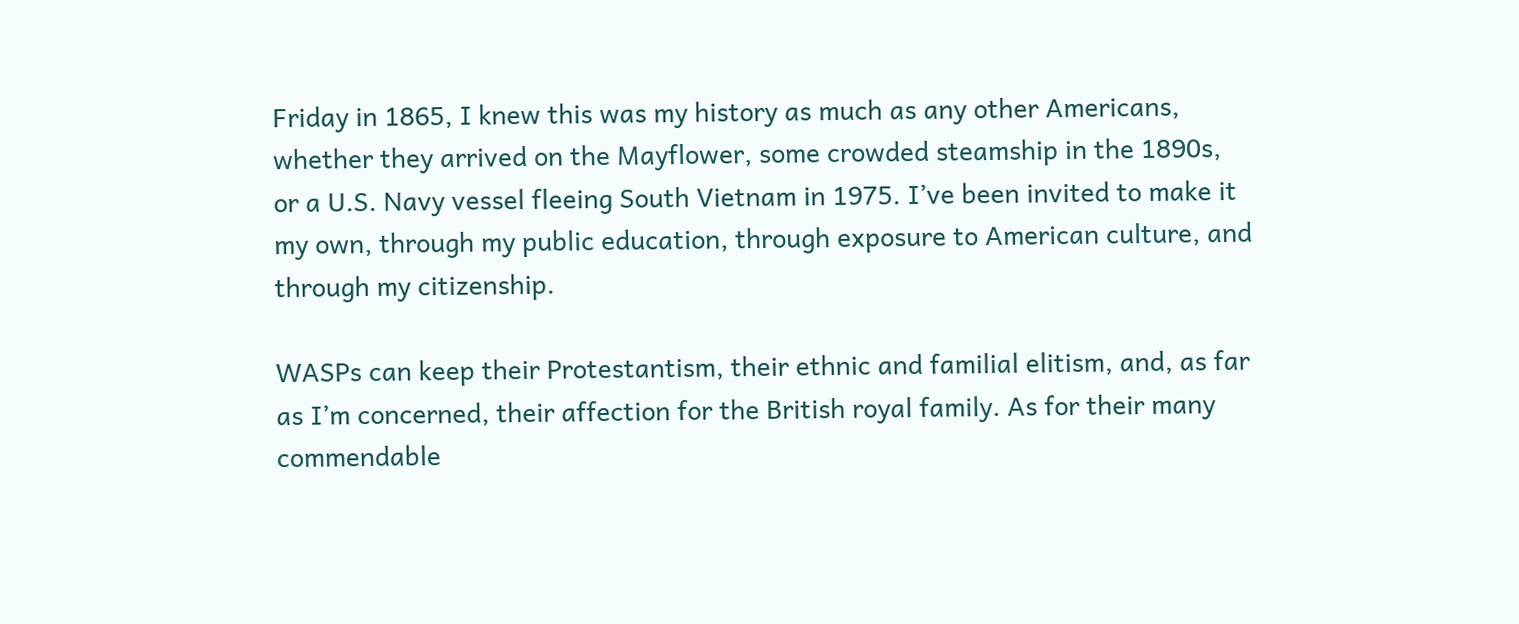Friday in 1865, I knew this was my history as much as any other Americans, whether they arrived on the Mayflower, some crowded steamship in the 1890s, or a U.S. Navy vessel fleeing South Vietnam in 1975. I’ve been invited to make it my own, through my public education, through exposure to American culture, and through my citizenship.

WASPs can keep their Protestantism, their ethnic and familial elitism, and, as far as I’m concerned, their affection for the British royal family. As for their many commendable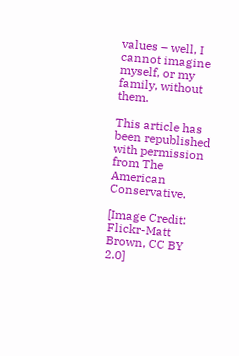values – well, I cannot imagine myself, or my family, without them.

This article has been republished with permission from The American Conservative.

[Image Credit: Flickr-Matt Brown, CC BY 2.0]